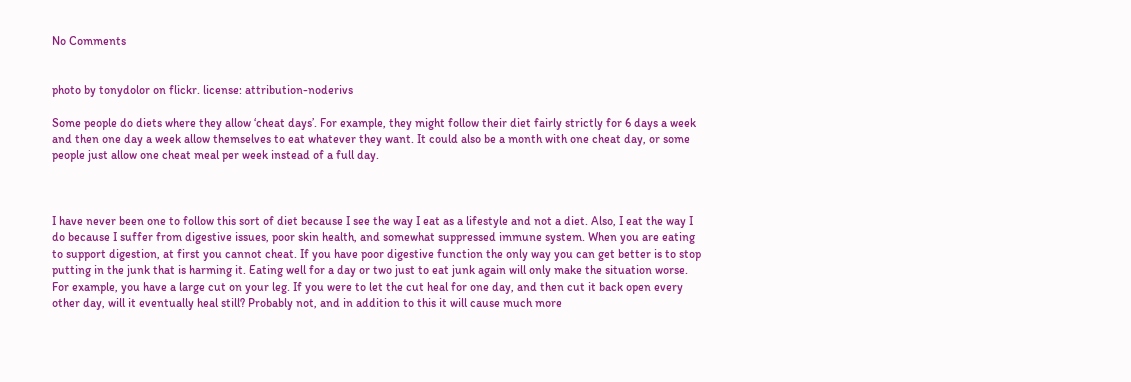No Comments


photo by tonydolor on flickr. license: attribution-noderivs

Some people do diets where they allow ‘cheat days’. For example, they might follow their diet fairly strictly for 6 days a week and then one day a week allow themselves to eat whatever they want. It could also be a month with one cheat day, or some people just allow one cheat meal per week instead of a full day.



I have never been one to follow this sort of diet because I see the way I eat as a lifestyle and not a diet. Also, I eat the way I do because I suffer from digestive issues, poor skin health, and somewhat suppressed immune system. When you are eating to support digestion, at first you cannot cheat. If you have poor digestive function the only way you can get better is to stop putting in the junk that is harming it. Eating well for a day or two just to eat junk again will only make the situation worse. For example, you have a large cut on your leg. If you were to let the cut heal for one day, and then cut it back open every other day, will it eventually heal still? Probably not, and in addition to this it will cause much more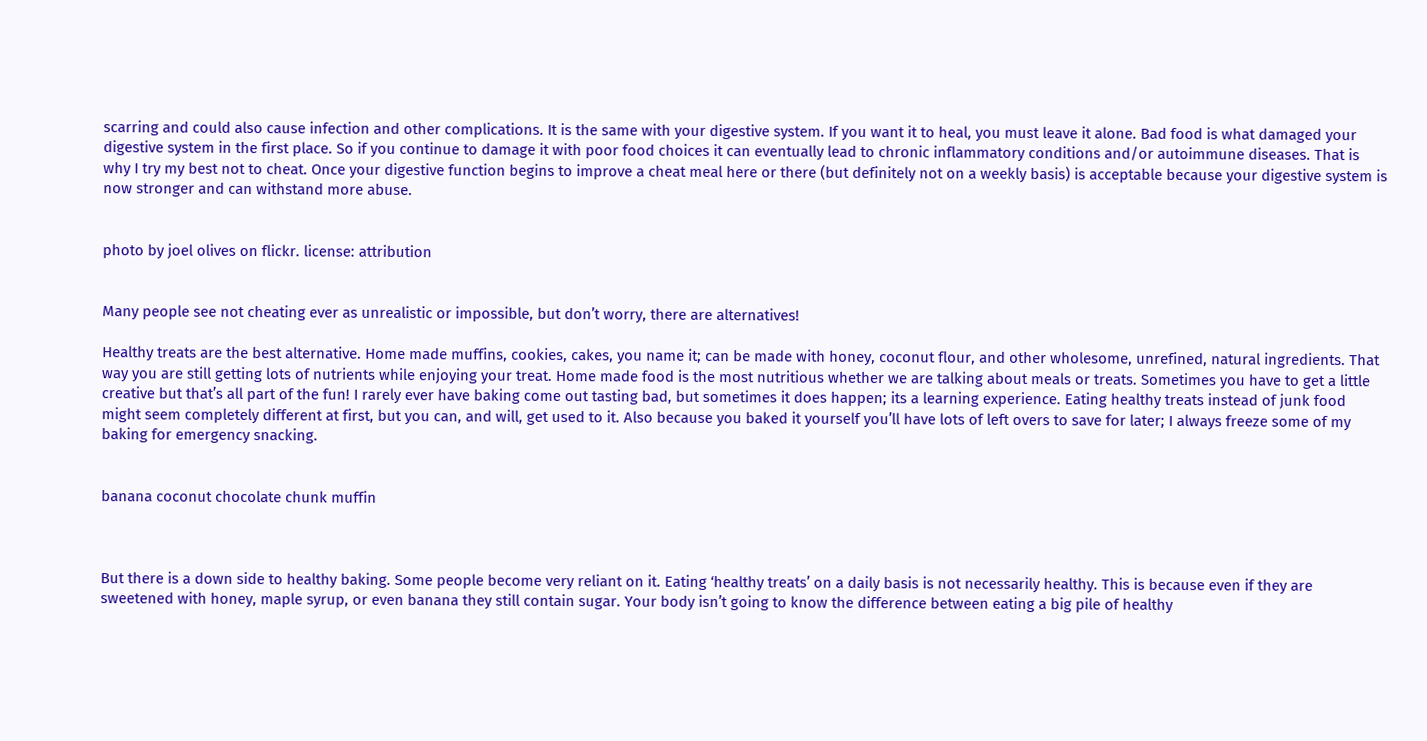scarring and could also cause infection and other complications. It is the same with your digestive system. If you want it to heal, you must leave it alone. Bad food is what damaged your digestive system in the first place. So if you continue to damage it with poor food choices it can eventually lead to chronic inflammatory conditions and/or autoimmune diseases. That is why I try my best not to cheat. Once your digestive function begins to improve a cheat meal here or there (but definitely not on a weekly basis) is acceptable because your digestive system is now stronger and can withstand more abuse.


photo by joel olives on flickr. license: attribution


Many people see not cheating ever as unrealistic or impossible, but don’t worry, there are alternatives!

Healthy treats are the best alternative. Home made muffins, cookies, cakes, you name it; can be made with honey, coconut flour, and other wholesome, unrefined, natural ingredients. That way you are still getting lots of nutrients while enjoying your treat. Home made food is the most nutritious whether we are talking about meals or treats. Sometimes you have to get a little creative but that’s all part of the fun! I rarely ever have baking come out tasting bad, but sometimes it does happen; its a learning experience. Eating healthy treats instead of junk food might seem completely different at first, but you can, and will, get used to it. Also because you baked it yourself you’ll have lots of left overs to save for later; I always freeze some of my baking for emergency snacking.


banana coconut chocolate chunk muffin



But there is a down side to healthy baking. Some people become very reliant on it. Eating ‘healthy treats’ on a daily basis is not necessarily healthy. This is because even if they are sweetened with honey, maple syrup, or even banana they still contain sugar. Your body isn’t going to know the difference between eating a big pile of healthy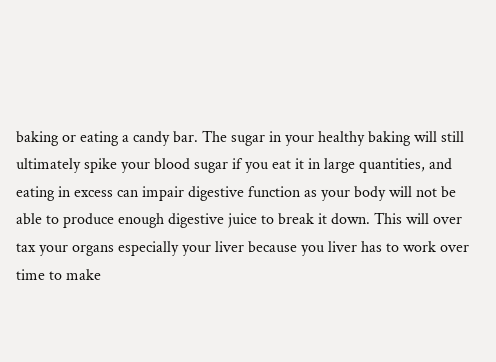baking or eating a candy bar. The sugar in your healthy baking will still ultimately spike your blood sugar if you eat it in large quantities, and eating in excess can impair digestive function as your body will not be able to produce enough digestive juice to break it down. This will over tax your organs especially your liver because you liver has to work over time to make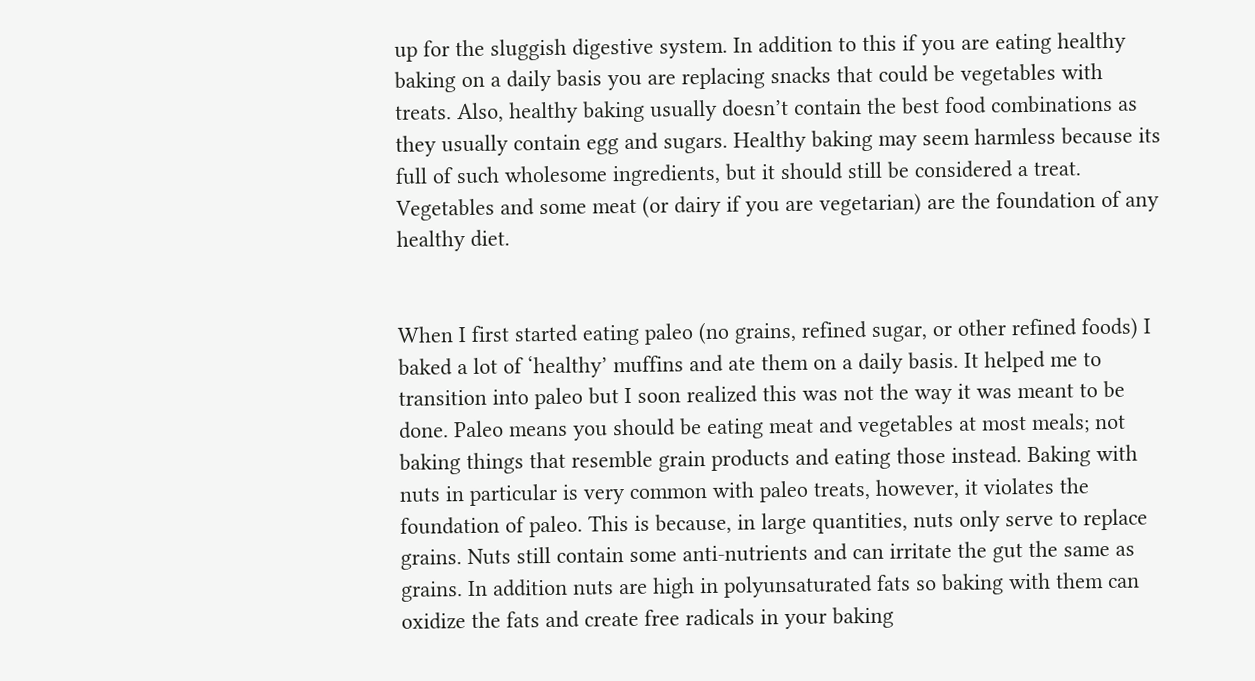up for the sluggish digestive system. In addition to this if you are eating healthy baking on a daily basis you are replacing snacks that could be vegetables with treats. Also, healthy baking usually doesn’t contain the best food combinations as they usually contain egg and sugars. Healthy baking may seem harmless because its full of such wholesome ingredients, but it should still be considered a treat. Vegetables and some meat (or dairy if you are vegetarian) are the foundation of any healthy diet.


When I first started eating paleo (no grains, refined sugar, or other refined foods) I baked a lot of ‘healthy’ muffins and ate them on a daily basis. It helped me to transition into paleo but I soon realized this was not the way it was meant to be done. Paleo means you should be eating meat and vegetables at most meals; not baking things that resemble grain products and eating those instead. Baking with nuts in particular is very common with paleo treats, however, it violates the foundation of paleo. This is because, in large quantities, nuts only serve to replace grains. Nuts still contain some anti-nutrients and can irritate the gut the same as grains. In addition nuts are high in polyunsaturated fats so baking with them can oxidize the fats and create free radicals in your baking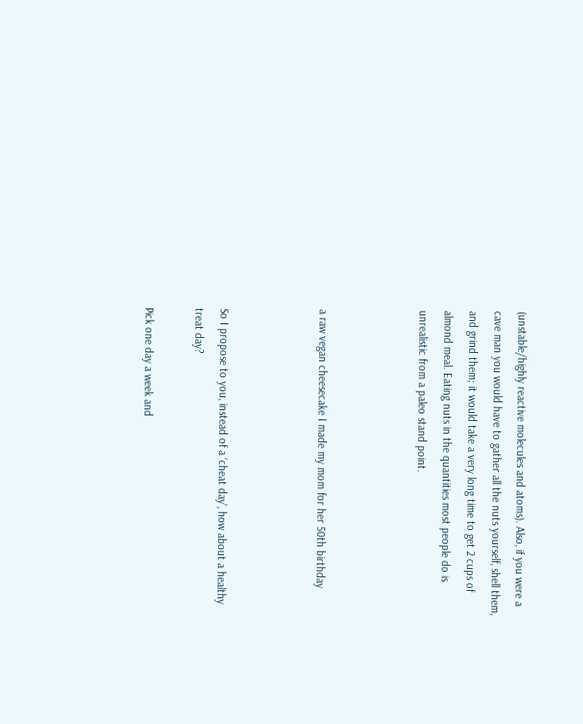(unstable/highly reactive molecules and atoms). Also, if you were a cave man you would have to gather all the nuts yourself, shell them, and grind them; it would take a very long time to get 2 cups of almond meal. Eating nuts in the quantities most people do is unrealistic from a paleo stand point.



a raw vegan cheesecake I made my mom for her 50th birthday



So I propose to you, instead of a ‘cheat day’, how about a healthy treat day?

Pick one day a week and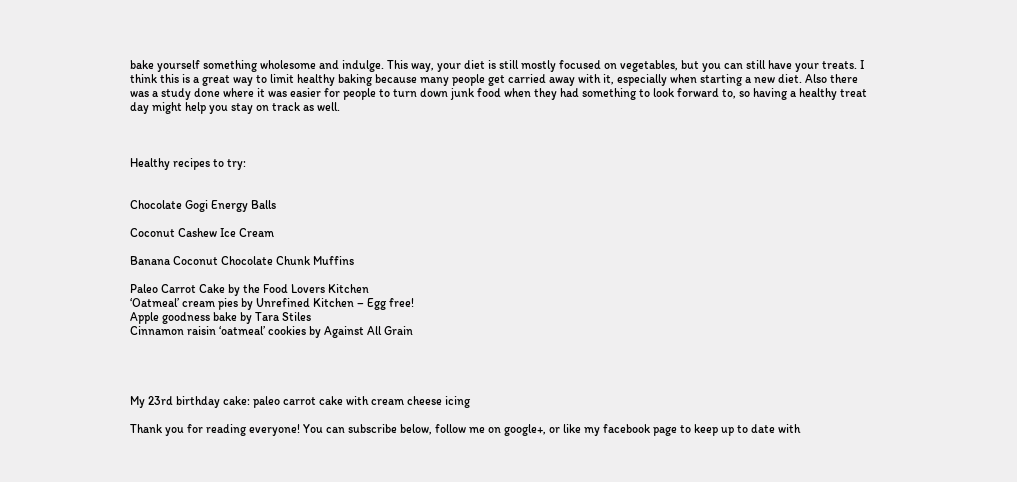bake yourself something wholesome and indulge. This way, your diet is still mostly focused on vegetables, but you can still have your treats. I think this is a great way to limit healthy baking because many people get carried away with it, especially when starting a new diet. Also there was a study done where it was easier for people to turn down junk food when they had something to look forward to, so having a healthy treat day might help you stay on track as well.



Healthy recipes to try:


Chocolate Gogi Energy Balls

Coconut Cashew Ice Cream

Banana Coconut Chocolate Chunk Muffins

Paleo Carrot Cake by the Food Lovers Kitchen
‘Oatmeal’ cream pies by Unrefined Kitchen – Egg free!
Apple goodness bake by Tara Stiles
Cinnamon raisin ‘oatmeal’ cookies by Against All Grain




My 23rd birthday cake: paleo carrot cake with cream cheese icing

Thank you for reading everyone! You can subscribe below, follow me on google+, or like my facebook page to keep up to date with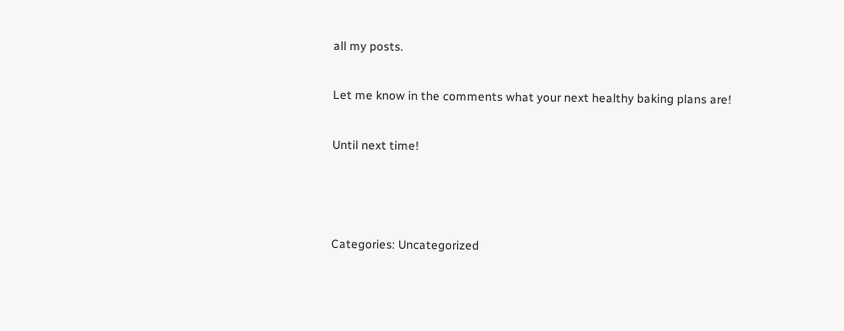all my posts.

Let me know in the comments what your next healthy baking plans are!

Until next time!



Categories: Uncategorized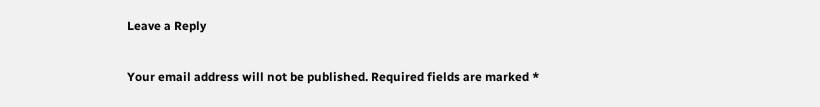Leave a Reply

Your email address will not be published. Required fields are marked *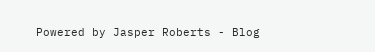Powered by Jasper Roberts - Blog